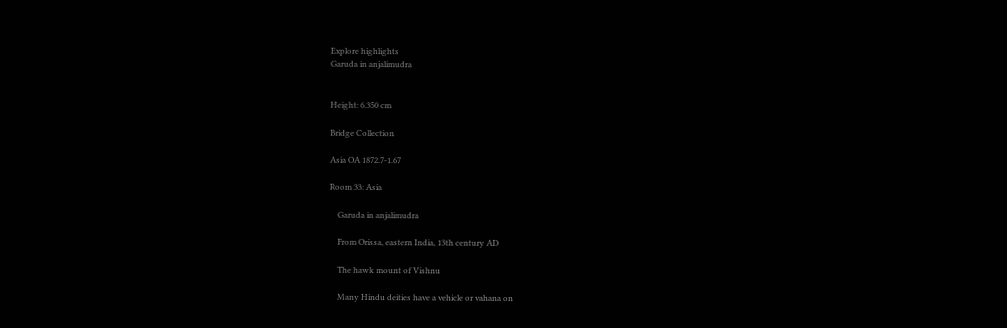Explore highlights
Garuda in anjalimudra


Height: 6.350 cm

Bridge Collection

Asia OA 1872.7-1.67

Room 33: Asia

    Garuda in anjalimudra

    From Orissa, eastern India, 13th century AD

    The hawk mount of Vishnu

    Many Hindu deities have a vehicle or vahana on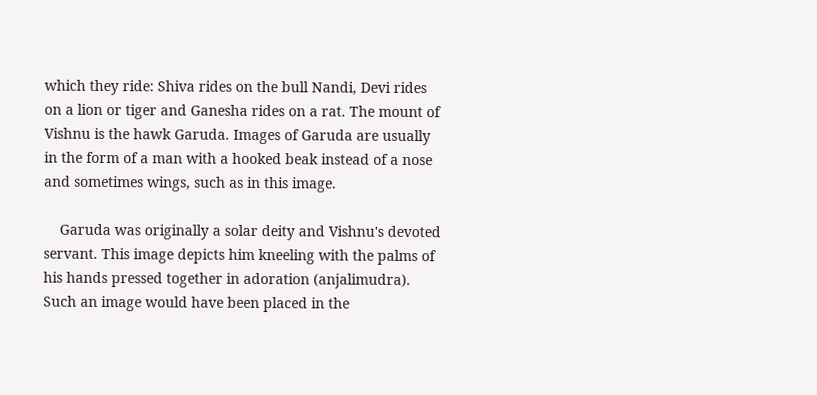which they ride: Shiva rides on the bull Nandi, Devi rides on a lion or tiger and Ganesha rides on a rat. The mount of Vishnu is the hawk Garuda. Images of Garuda are usually in the form of a man with a hooked beak instead of a nose and sometimes wings, such as in this image.

    Garuda was originally a solar deity and Vishnu's devoted servant. This image depicts him kneeling with the palms of his hands pressed together in adoration (anjalimudra). Such an image would have been placed in the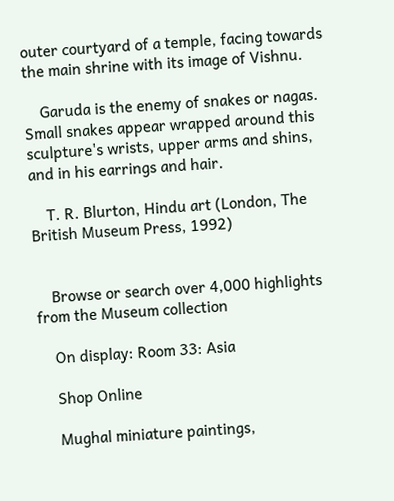outer courtyard of a temple, facing towards the main shrine with its image of Vishnu.

    Garuda is the enemy of snakes or nagas. Small snakes appear wrapped around this sculpture's wrists, upper arms and shins, and in his earrings and hair.

    T. R. Blurton, Hindu art (London, The British Museum Press, 1992)


    Browse or search over 4,000 highlights from the Museum collection

    On display: Room 33: Asia

    Shop Online

    Mughal miniature paintings,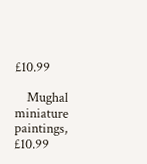£10.99

    Mughal miniature paintings, £10.99